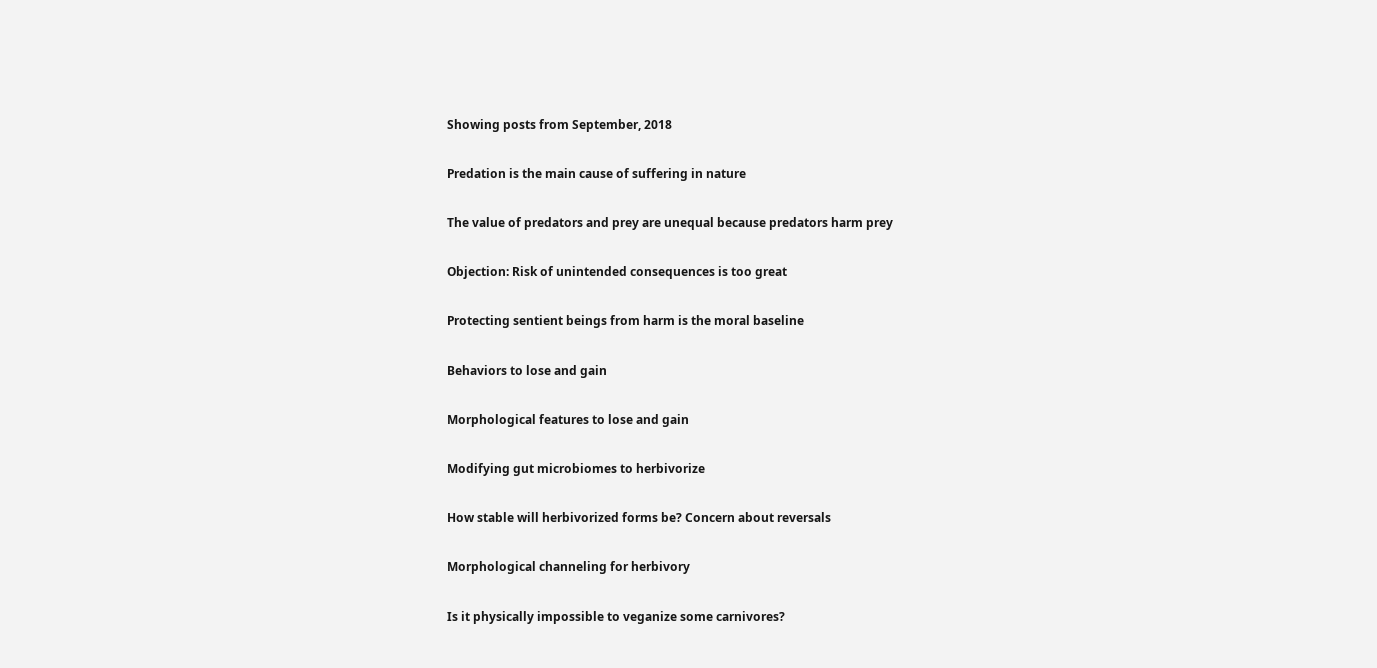Showing posts from September, 2018

Predation is the main cause of suffering in nature

The value of predators and prey are unequal because predators harm prey

Objection: Risk of unintended consequences is too great

Protecting sentient beings from harm is the moral baseline

Behaviors to lose and gain

Morphological features to lose and gain

Modifying gut microbiomes to herbivorize

How stable will herbivorized forms be? Concern about reversals

Morphological channeling for herbivory

Is it physically impossible to veganize some carnivores?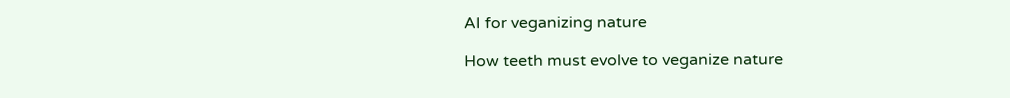AI for veganizing nature

How teeth must evolve to veganize nature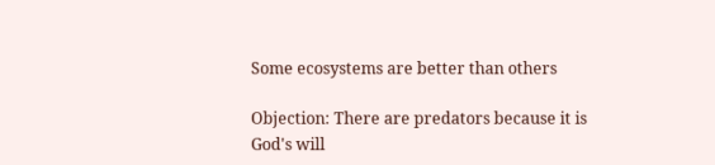Some ecosystems are better than others

Objection: There are predators because it is God's will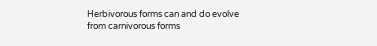Herbivorous forms can and do evolve from carnivorous forms